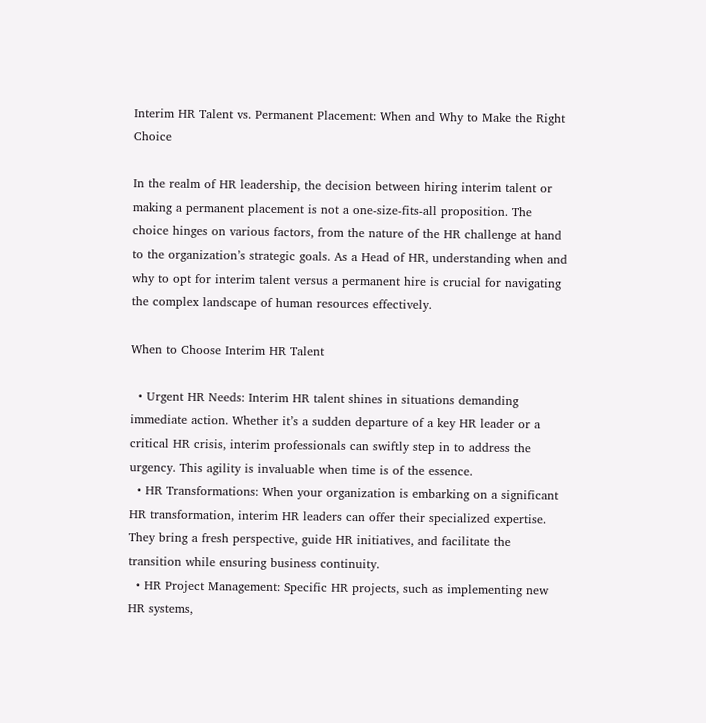Interim HR Talent vs. Permanent Placement: When and Why to Make the Right Choice

In the realm of HR leadership, the decision between hiring interim talent or making a permanent placement is not a one-size-fits-all proposition. The choice hinges on various factors, from the nature of the HR challenge at hand to the organization’s strategic goals. As a Head of HR, understanding when and why to opt for interim talent versus a permanent hire is crucial for navigating the complex landscape of human resources effectively.

When to Choose Interim HR Talent

  • Urgent HR Needs: Interim HR talent shines in situations demanding immediate action. Whether it’s a sudden departure of a key HR leader or a critical HR crisis, interim professionals can swiftly step in to address the urgency. This agility is invaluable when time is of the essence.
  • HR Transformations: When your organization is embarking on a significant HR transformation, interim HR leaders can offer their specialized expertise. They bring a fresh perspective, guide HR initiatives, and facilitate the transition while ensuring business continuity.
  • HR Project Management: Specific HR projects, such as implementing new HR systems,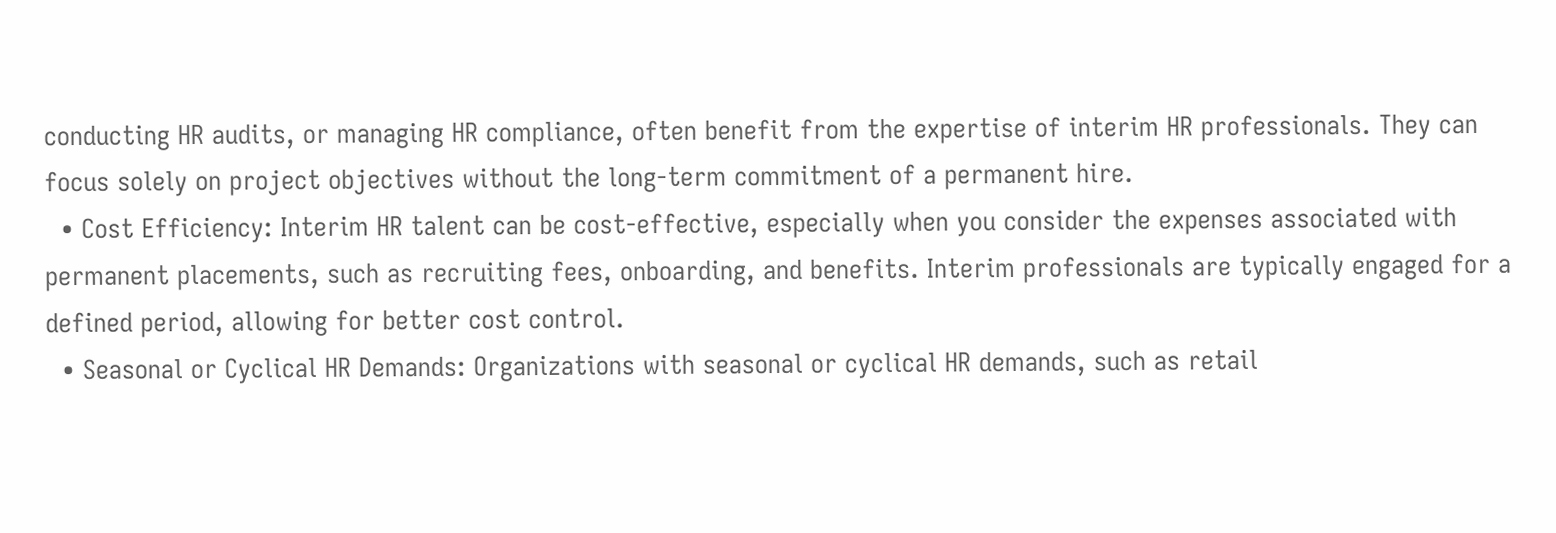conducting HR audits, or managing HR compliance, often benefit from the expertise of interim HR professionals. They can focus solely on project objectives without the long-term commitment of a permanent hire.
  • Cost Efficiency: Interim HR talent can be cost-effective, especially when you consider the expenses associated with permanent placements, such as recruiting fees, onboarding, and benefits. Interim professionals are typically engaged for a defined period, allowing for better cost control.
  • Seasonal or Cyclical HR Demands: Organizations with seasonal or cyclical HR demands, such as retail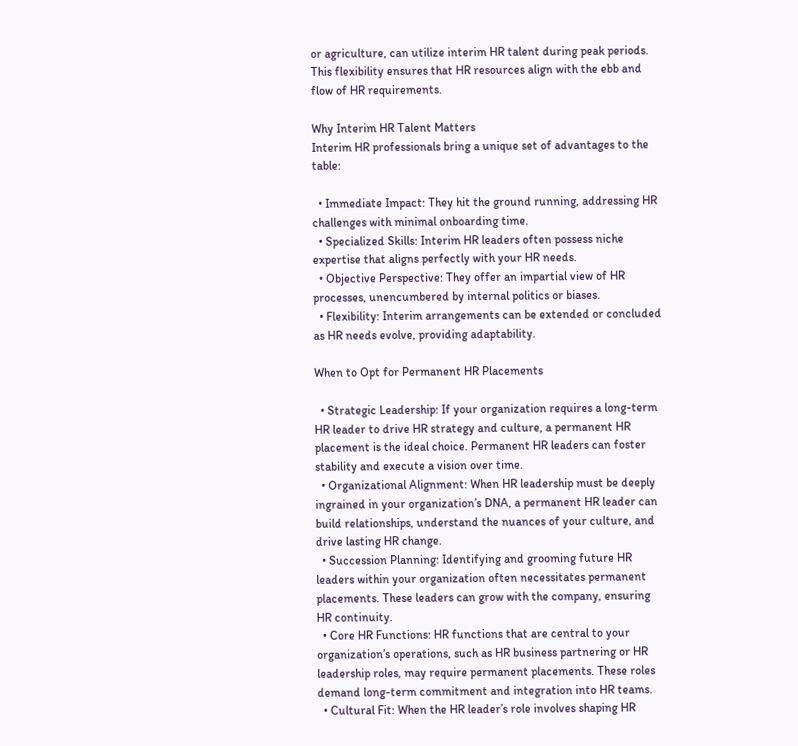or agriculture, can utilize interim HR talent during peak periods. This flexibility ensures that HR resources align with the ebb and flow of HR requirements.

Why Interim HR Talent Matters
Interim HR professionals bring a unique set of advantages to the table:

  • Immediate Impact: They hit the ground running, addressing HR challenges with minimal onboarding time.
  • Specialized Skills: Interim HR leaders often possess niche expertise that aligns perfectly with your HR needs.
  • Objective Perspective: They offer an impartial view of HR processes, unencumbered by internal politics or biases.
  • Flexibility: Interim arrangements can be extended or concluded as HR needs evolve, providing adaptability.

When to Opt for Permanent HR Placements

  • Strategic Leadership: If your organization requires a long-term HR leader to drive HR strategy and culture, a permanent HR placement is the ideal choice. Permanent HR leaders can foster stability and execute a vision over time.
  • Organizational Alignment: When HR leadership must be deeply ingrained in your organization’s DNA, a permanent HR leader can build relationships, understand the nuances of your culture, and drive lasting HR change.
  • Succession Planning: Identifying and grooming future HR leaders within your organization often necessitates permanent placements. These leaders can grow with the company, ensuring HR continuity.
  • Core HR Functions: HR functions that are central to your organization’s operations, such as HR business partnering or HR leadership roles, may require permanent placements. These roles demand long-term commitment and integration into HR teams.
  • Cultural Fit: When the HR leader’s role involves shaping HR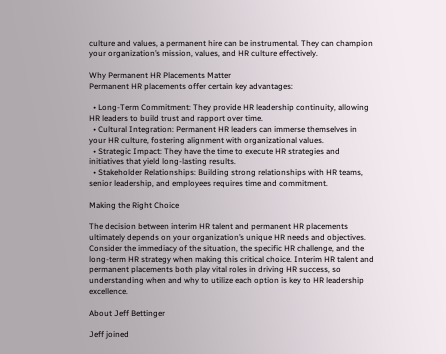culture and values, a permanent hire can be instrumental. They can champion your organization’s mission, values, and HR culture effectively.

Why Permanent HR Placements Matter
Permanent HR placements offer certain key advantages:

  • Long-Term Commitment: They provide HR leadership continuity, allowing HR leaders to build trust and rapport over time.
  • Cultural Integration: Permanent HR leaders can immerse themselves in your HR culture, fostering alignment with organizational values.
  • Strategic Impact: They have the time to execute HR strategies and initiatives that yield long-lasting results.
  • Stakeholder Relationships: Building strong relationships with HR teams, senior leadership, and employees requires time and commitment.

Making the Right Choice

The decision between interim HR talent and permanent HR placements ultimately depends on your organization’s unique HR needs and objectives. Consider the immediacy of the situation, the specific HR challenge, and the long-term HR strategy when making this critical choice. Interim HR talent and permanent placements both play vital roles in driving HR success, so understanding when and why to utilize each option is key to HR leadership excellence.

About Jeff Bettinger

Jeff joined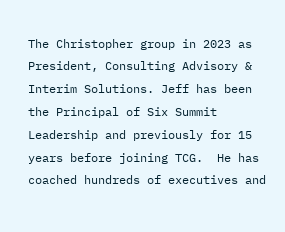The Christopher group in 2023 as President, Consulting Advisory & Interim Solutions. Jeff has been the Principal of Six Summit Leadership and previously for 15 years before joining TCG.  He has coached hundreds of executives and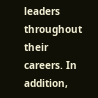leaders throughout their careers. In addition,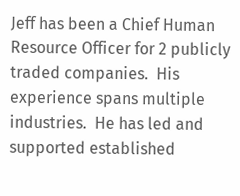Jeff has been a Chief Human Resource Officer for 2 publicly traded companies.  His experience spans multiple industries.  He has led and supported established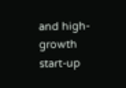and high-growth start-up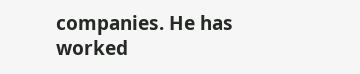companies. He has worked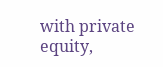with private equity,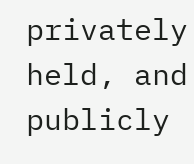privately held, and publicly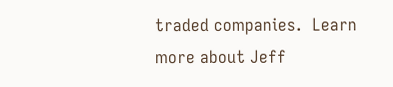traded companies.  Learn more about Jeff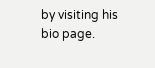by visiting his bio page.